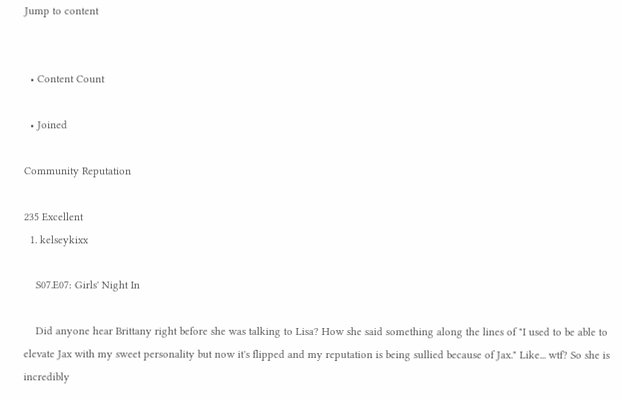Jump to content


  • Content Count

  • Joined

Community Reputation

235 Excellent
  1. kelseykixx

    S07.E07: Girls' Night In

    Did anyone hear Brittany right before she was talking to Lisa? How she said something along the lines of "I used to be able to elevate Jax with my sweet personality but now it's flipped and my reputation is being sullied because of Jax." Like... wtf? So she is incredibly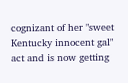cognizant of her "sweet Kentucky innocent gal" act and is now getting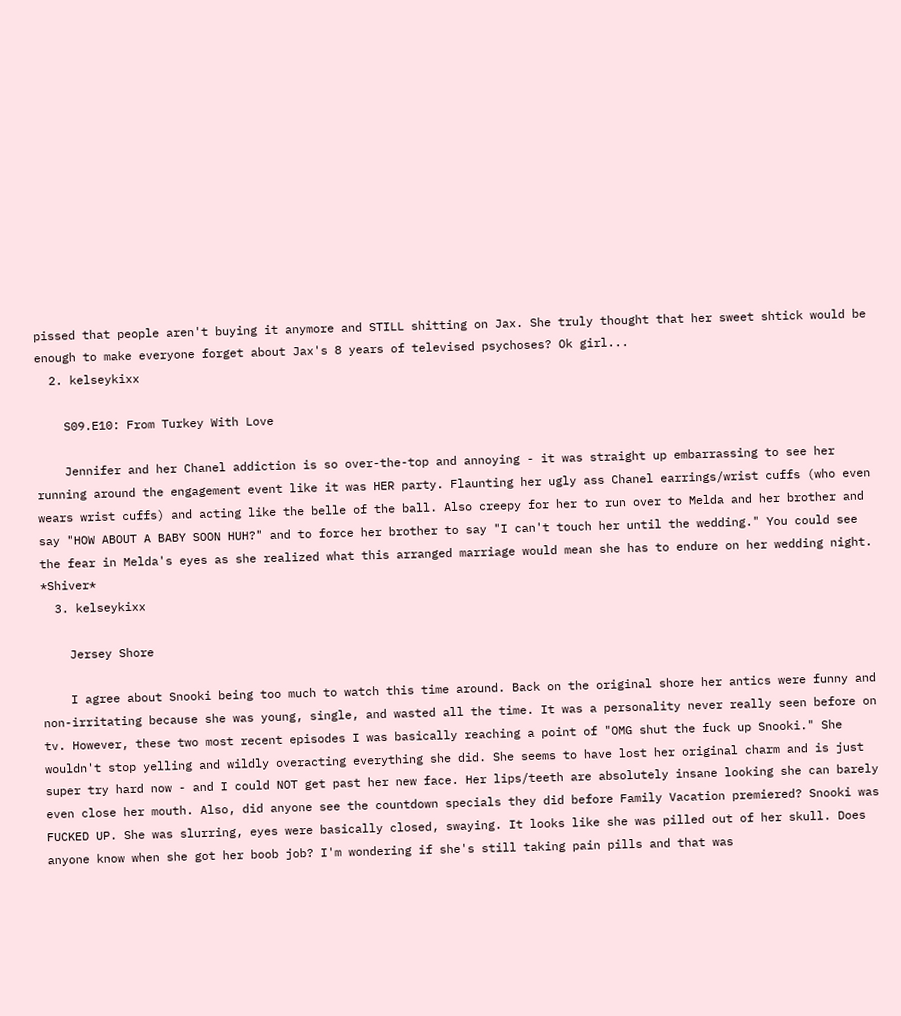pissed that people aren't buying it anymore and STILL shitting on Jax. She truly thought that her sweet shtick would be enough to make everyone forget about Jax's 8 years of televised psychoses? Ok girl...
  2. kelseykixx

    S09.E10: From Turkey With Love

    Jennifer and her Chanel addiction is so over-the-top and annoying - it was straight up embarrassing to see her running around the engagement event like it was HER party. Flaunting her ugly ass Chanel earrings/wrist cuffs (who even wears wrist cuffs) and acting like the belle of the ball. Also creepy for her to run over to Melda and her brother and say "HOW ABOUT A BABY SOON HUH?" and to force her brother to say "I can't touch her until the wedding." You could see the fear in Melda's eyes as she realized what this arranged marriage would mean she has to endure on her wedding night. *Shiver*
  3. kelseykixx

    Jersey Shore

    I agree about Snooki being too much to watch this time around. Back on the original shore her antics were funny and non-irritating because she was young, single, and wasted all the time. It was a personality never really seen before on tv. However, these two most recent episodes I was basically reaching a point of "OMG shut the fuck up Snooki." She wouldn't stop yelling and wildly overacting everything she did. She seems to have lost her original charm and is just super try hard now - and I could NOT get past her new face. Her lips/teeth are absolutely insane looking she can barely even close her mouth. Also, did anyone see the countdown specials they did before Family Vacation premiered? Snooki was FUCKED UP. She was slurring, eyes were basically closed, swaying. It looks like she was pilled out of her skull. Does anyone know when she got her boob job? I'm wondering if she's still taking pain pills and that was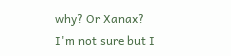why? Or Xanax? I'm not sure but I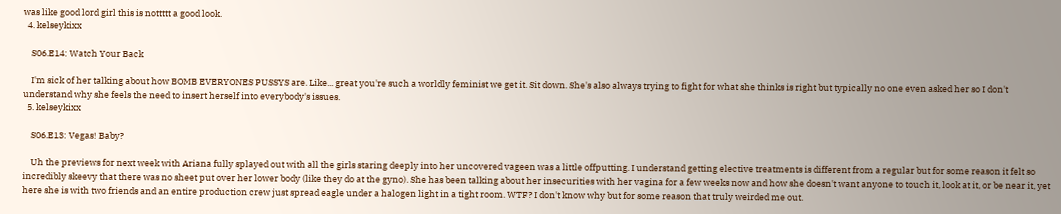was like good lord girl this is nottttt a good look.
  4. kelseykixx

    S06.E14: Watch Your Back

    I'm sick of her talking about how BOMB EVERYONES PUSSYS are. Like... great you're such a worldly feminist we get it. Sit down. She's also always trying to fight for what she thinks is right but typically no one even asked her so I don't understand why she feels the need to insert herself into everybody's issues.
  5. kelseykixx

    S06.E13: Vegas! Baby?

    Uh the previews for next week with Ariana fully splayed out with all the girls staring deeply into her uncovered vageen was a little offputting. I understand getting elective treatments is different from a regular but for some reason it felt so incredibly skeevy that there was no sheet put over her lower body (like they do at the gyno). She has been talking about her insecurities with her vagina for a few weeks now and how she doesn't want anyone to touch it, look at it, or be near it, yet here she is with two friends and an entire production crew just spread eagle under a halogen light in a tight room. WTF? I don't know why but for some reason that truly weirded me out.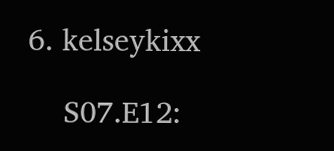6. kelseykixx

    S07.E12: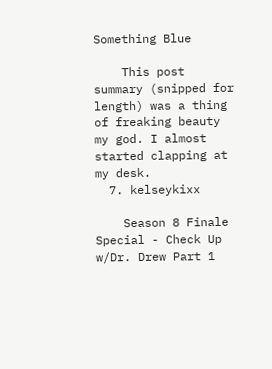Something Blue

    This post summary (snipped for length) was a thing of freaking beauty my god. I almost started clapping at my desk.
  7. kelseykixx

    Season 8 Finale Special - Check Up w/Dr. Drew Part 1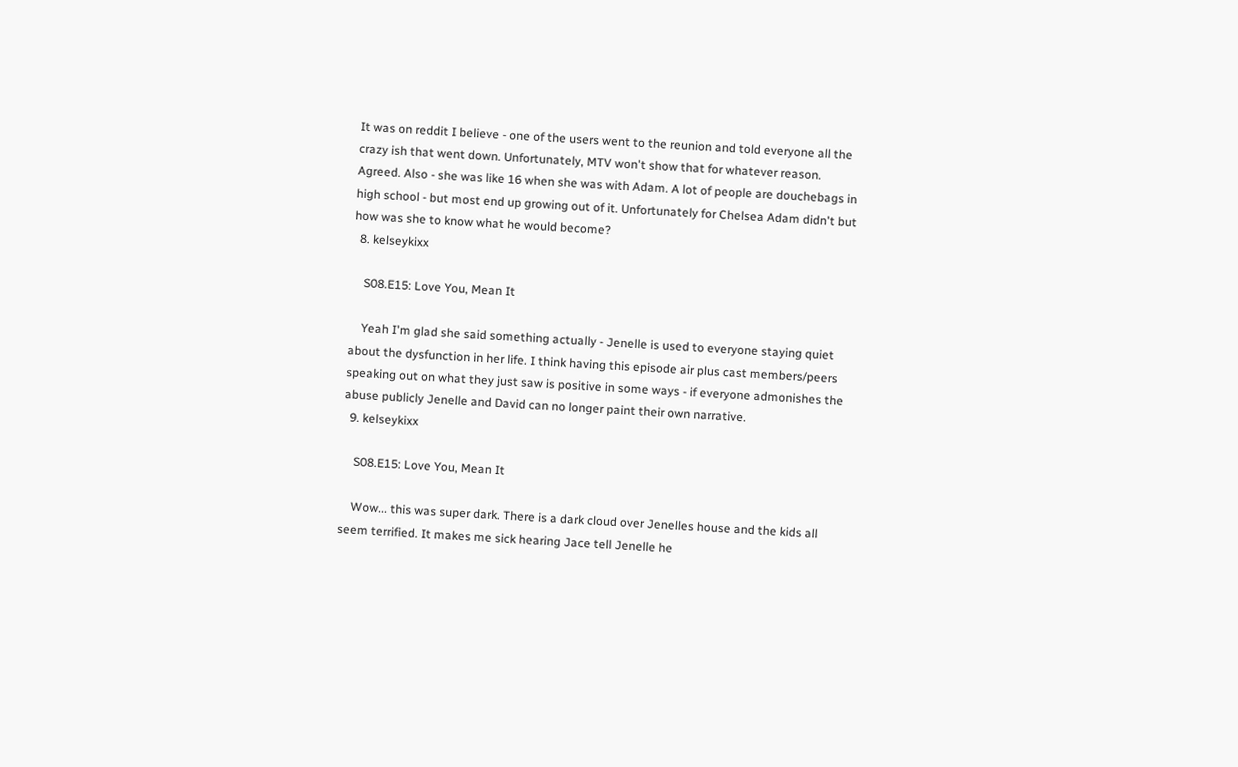It was on reddit I believe - one of the users went to the reunion and told everyone all the crazy ish that went down. Unfortunately, MTV won't show that for whatever reason. Agreed. Also - she was like 16 when she was with Adam. A lot of people are douchebags in high school - but most end up growing out of it. Unfortunately for Chelsea Adam didn't but how was she to know what he would become?
  8. kelseykixx

    S08.E15: Love You, Mean It

    Yeah I'm glad she said something actually - Jenelle is used to everyone staying quiet about the dysfunction in her life. I think having this episode air plus cast members/peers speaking out on what they just saw is positive in some ways - if everyone admonishes the abuse publicly Jenelle and David can no longer paint their own narrative.
  9. kelseykixx

    S08.E15: Love You, Mean It

    Wow... this was super dark. There is a dark cloud over Jenelles house and the kids all seem terrified. It makes me sick hearing Jace tell Jenelle he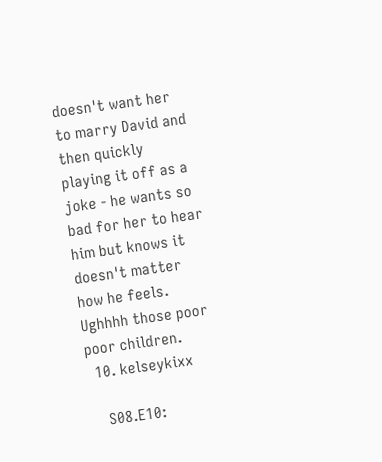doesn't want her to marry David and then quickly playing it off as a joke - he wants so bad for her to hear him but knows it doesn't matter how he feels. Ughhhh those poor poor children.
  10. kelseykixx

    S08.E10: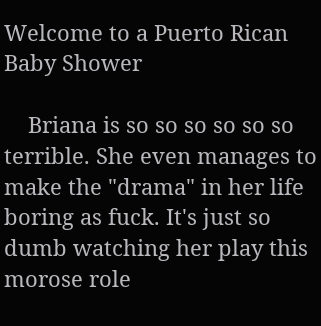Welcome to a Puerto Rican Baby Shower

    Briana is so so so so so so terrible. She even manages to make the "drama" in her life boring as fuck. It's just so dumb watching her play this morose role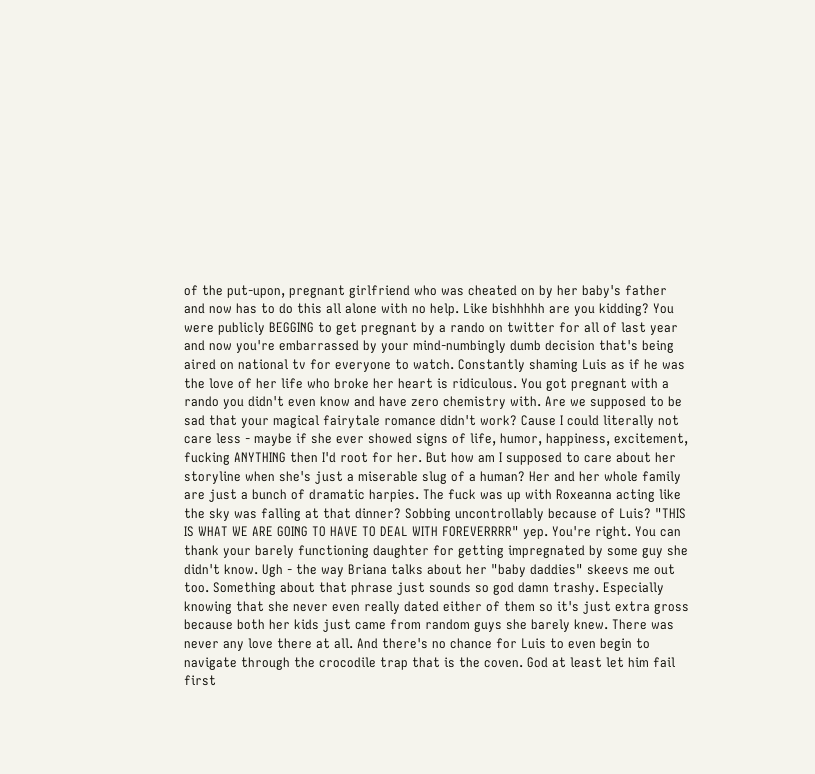of the put-upon, pregnant girlfriend who was cheated on by her baby's father and now has to do this all alone with no help. Like bishhhhh are you kidding? You were publicly BEGGING to get pregnant by a rando on twitter for all of last year and now you're embarrassed by your mind-numbingly dumb decision that's being aired on national tv for everyone to watch. Constantly shaming Luis as if he was the love of her life who broke her heart is ridiculous. You got pregnant with a rando you didn't even know and have zero chemistry with. Are we supposed to be sad that your magical fairytale romance didn't work? Cause I could literally not care less - maybe if she ever showed signs of life, humor, happiness, excitement, fucking ANYTHING then I'd root for her. But how am I supposed to care about her storyline when she's just a miserable slug of a human? Her and her whole family are just a bunch of dramatic harpies. The fuck was up with Roxeanna acting like the sky was falling at that dinner? Sobbing uncontrollably because of Luis? "THIS IS WHAT WE ARE GOING TO HAVE TO DEAL WITH FOREVERRRR" yep. You're right. You can thank your barely functioning daughter for getting impregnated by some guy she didn't know. Ugh - the way Briana talks about her "baby daddies" skeevs me out too. Something about that phrase just sounds so god damn trashy. Especially knowing that she never even really dated either of them so it's just extra gross because both her kids just came from random guys she barely knew. There was never any love there at all. And there's no chance for Luis to even begin to navigate through the crocodile trap that is the coven. God at least let him fail first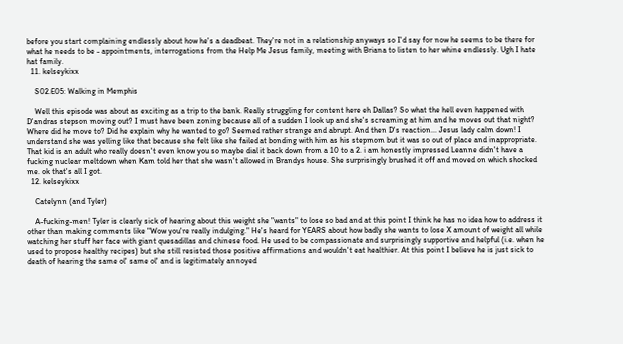before you start complaining endlessly about how he's a deadbeat. They're not in a relationship anyways so I'd say for now he seems to be there for what he needs to be - appointments, interrogations from the Help Me Jesus family, meeting with Briana to listen to her whine endlessly. Ugh I hate hat family.
  11. kelseykixx

    S02.E05: Walking in Memphis

    Well this episode was about as exciting as a trip to the bank. Really struggling for content here eh Dallas? So what the hell even happened with D'andras stepson moving out? I must have been zoning because all of a sudden I look up and she's screaming at him and he moves out that night? Where did he move to? Did he explain why he wanted to go? Seemed rather strange and abrupt. And then D's reaction... Jesus lady calm down! I understand she was yelling like that because she felt like she failed at bonding with him as his stepmom but it was so out of place and inappropriate. That kid is an adult who really doesn't even know you so maybe dial it back down from a 10 to a 2. i am honestly impressed Leanne didn't have a fucking nuclear meltdown when Kam told her that she wasn't allowed in Brandys house. She surprisingly brushed it off and moved on which shocked me. ok that's all I got.
  12. kelseykixx

    Catelynn (and Tyler)

    A-fucking-men! Tyler is clearly sick of hearing about this weight she "wants" to lose so bad and at this point I think he has no idea how to address it other than making comments like "Wow you're really indulging." He's heard for YEARS about how badly she wants to lose X amount of weight all while watching her stuff her face with giant quesadillas and chinese food. He used to be compassionate and surprisingly supportive and helpful (i.e. when he used to propose healthy recipes) but she still resisted those positive affirmations and wouldn't eat healthier. At this point I believe he is just sick to death of hearing the same ol' same ol' and is legitimately annoyed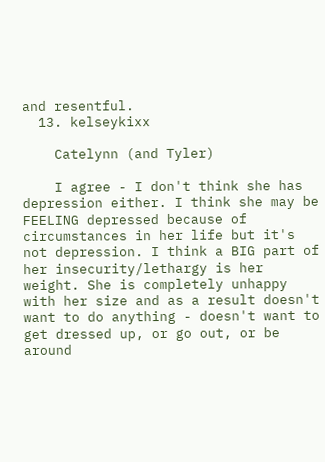and resentful.
  13. kelseykixx

    Catelynn (and Tyler)

    I agree - I don't think she has depression either. I think she may be FEELING depressed because of circumstances in her life but it's not depression. I think a BIG part of her insecurity/lethargy is her weight. She is completely unhappy with her size and as a result doesn't want to do anything - doesn't want to get dressed up, or go out, or be around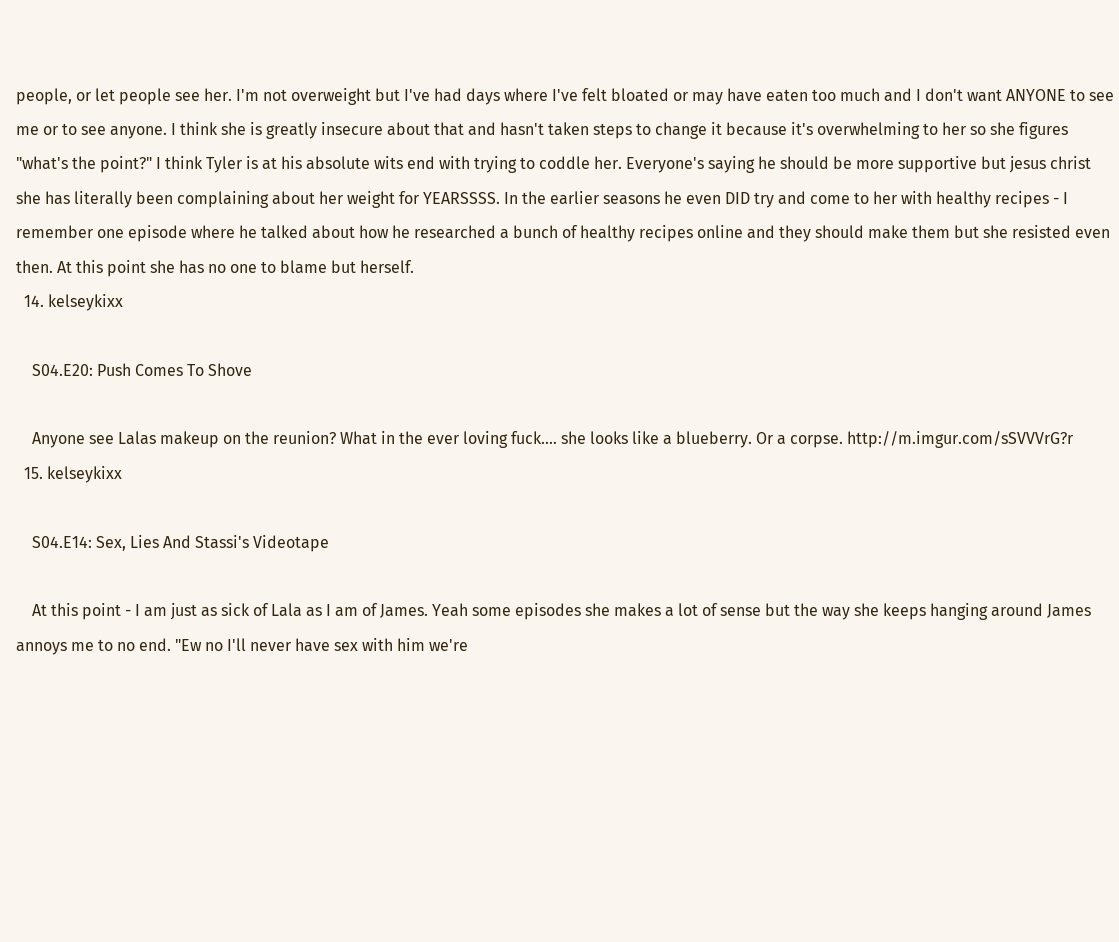people, or let people see her. I'm not overweight but I've had days where I've felt bloated or may have eaten too much and I don't want ANYONE to see me or to see anyone. I think she is greatly insecure about that and hasn't taken steps to change it because it's overwhelming to her so she figures "what's the point?" I think Tyler is at his absolute wits end with trying to coddle her. Everyone's saying he should be more supportive but jesus christ she has literally been complaining about her weight for YEARSSSS. In the earlier seasons he even DID try and come to her with healthy recipes - I remember one episode where he talked about how he researched a bunch of healthy recipes online and they should make them but she resisted even then. At this point she has no one to blame but herself.
  14. kelseykixx

    S04.E20: Push Comes To Shove

    Anyone see Lalas makeup on the reunion? What in the ever loving fuck.... she looks like a blueberry. Or a corpse. http://m.imgur.com/sSVVVrG?r
  15. kelseykixx

    S04.E14: Sex, Lies And Stassi's Videotape

    At this point - I am just as sick of Lala as I am of James. Yeah some episodes she makes a lot of sense but the way she keeps hanging around James annoys me to no end. "Ew no I'll never have sex with him we're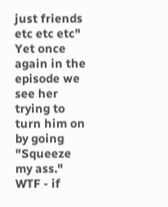just friends etc etc etc" Yet once again in the episode we see her trying to turn him on by going "Squeeze my ass." WTF - if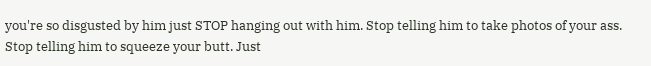you're so disgusted by him just STOP hanging out with him. Stop telling him to take photos of your ass. Stop telling him to squeeze your butt. Just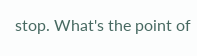stop. What's the point of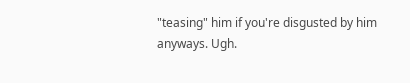"teasing" him if you're disgusted by him anyways. Ugh.